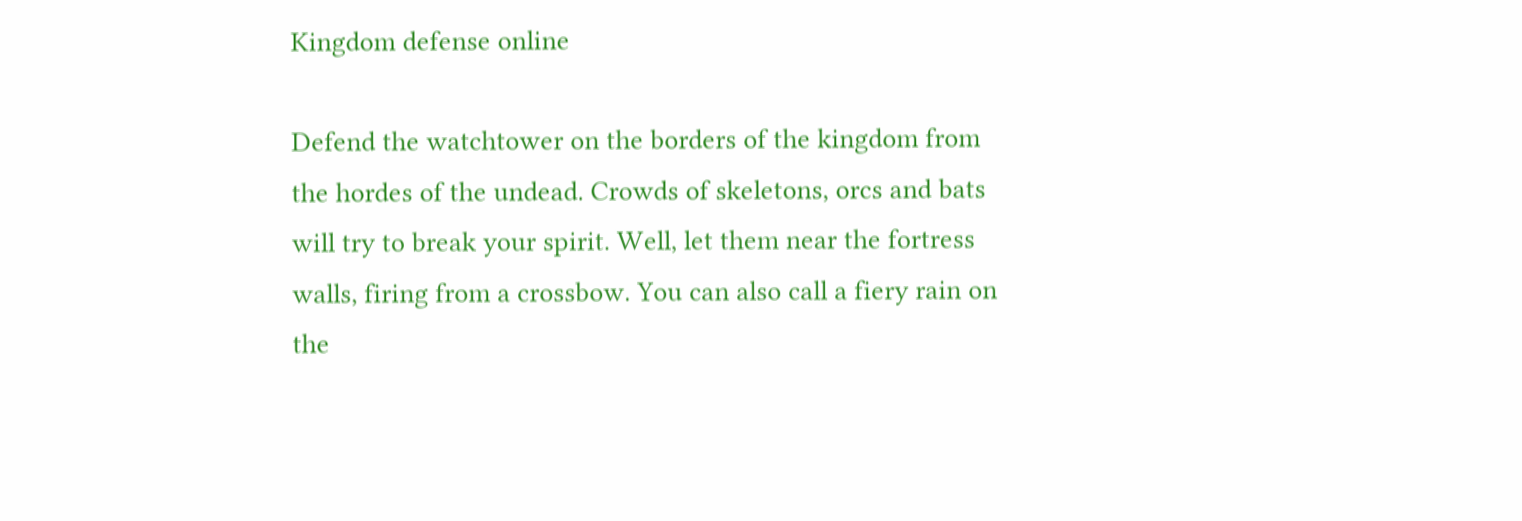Kingdom defense online

Defend the watchtower on the borders of the kingdom from the hordes of the undead. Crowds of skeletons, orcs and bats will try to break your spirit. Well, let them near the fortress walls, firing from a crossbow. You can also call a fiery rain on the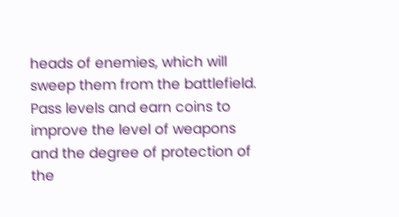heads of enemies, which will sweep them from the battlefield. Pass levels and earn coins to improve the level of weapons and the degree of protection of the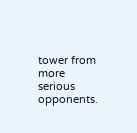tower from more serious opponents.